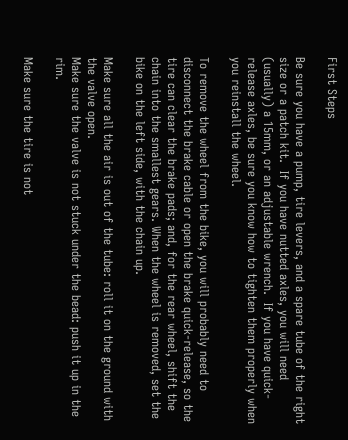First Steps

Be sure you have a pump, tire levers, and a spare tube of the right size or a patch kit.  If you have nutted axles, you will need (usually) a 15mm, or an adjustable wrench.  If you have quick-release axles, be sure you know how to tighten them properly when you reinstall the wheel.

To remove the wheel from the bike, you will probably need to disconnect the brake cable or open the brake quick-release, so the tire can clear the brake pads; and, for the rear wheel, shift the chain into the smallest gears. When the wheel is removed, set the bike on the left side, with the chain up.

Make sure all the air is out of the tube: roll it on the ground with the valve open.
Make sure the valve is not stuck under the bead: push it up in the rim.

Make sure the tire is not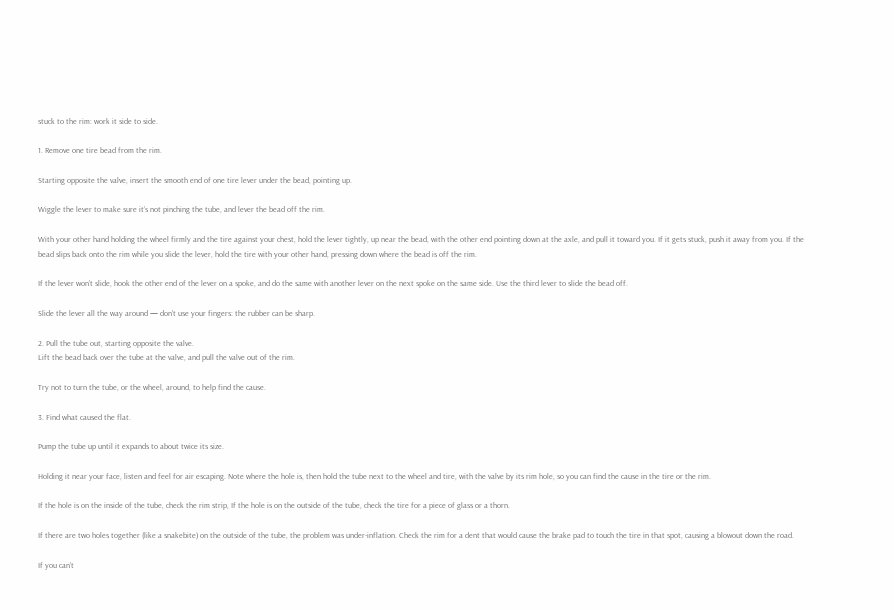stuck to the rim: work it side to side.

1. Remove one tire bead from the rim.

Starting opposite the valve, insert the smooth end of one tire lever under the bead, pointing up.

Wiggle the lever to make sure it’s not pinching the tube, and lever the bead off the rim.

With your other hand holding the wheel firmly and the tire against your chest, hold the lever tightly, up near the bead, with the other end pointing down at the axle, and pull it toward you. If it gets stuck, push it away from you. If the bead slips back onto the rim while you slide the lever, hold the tire with your other hand, pressing down where the bead is off the rim.

If the lever won’t slide, hook the other end of the lever on a spoke, and do the same with another lever on the next spoke on the same side. Use the third lever to slide the bead off.

Slide the lever all the way around — don’t use your fingers: the rubber can be sharp.

2. Pull the tube out, starting opposite the valve.
Lift the bead back over the tube at the valve, and pull the valve out of the rim.

Try not to turn the tube, or the wheel, around, to help find the cause.

3. Find what caused the flat.

Pump the tube up until it expands to about twice its size.

Holding it near your face, listen and feel for air escaping. Note where the hole is, then hold the tube next to the wheel and tire, with the valve by its rim hole, so you can find the cause in the tire or the rim.

If the hole is on the inside of the tube, check the rim strip, If the hole is on the outside of the tube, check the tire for a piece of glass or a thorn.

If there are two holes together (like a snakebite) on the outside of the tube, the problem was under-inflation. Check the rim for a dent that would cause the brake pad to touch the tire in that spot, causing a blowout down the road.

If you can’t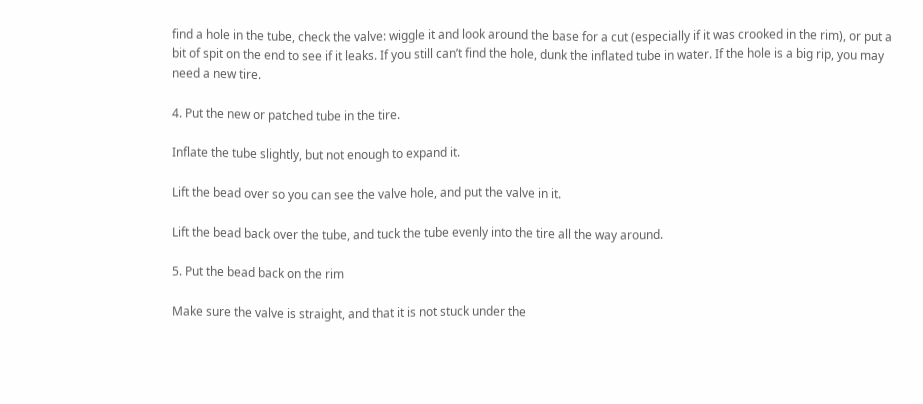find a hole in the tube, check the valve: wiggle it and look around the base for a cut (especially if it was crooked in the rim), or put a bit of spit on the end to see if it leaks. If you still can’t find the hole, dunk the inflated tube in water. If the hole is a big rip, you may need a new tire.

4. Put the new or patched tube in the tire.

Inflate the tube slightly, but not enough to expand it.

Lift the bead over so you can see the valve hole, and put the valve in it.

Lift the bead back over the tube, and tuck the tube evenly into the tire all the way around.

5. Put the bead back on the rim

Make sure the valve is straight, and that it is not stuck under the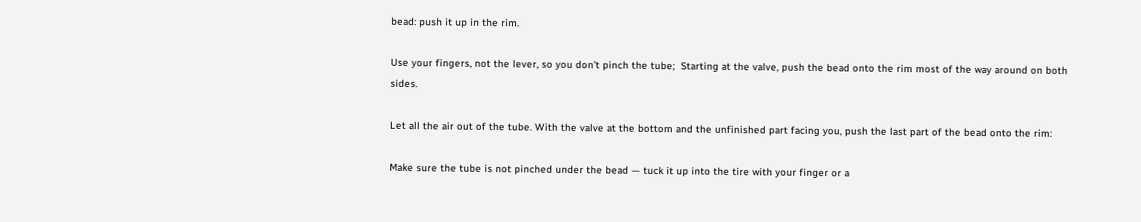bead: push it up in the rim.

Use your fingers, not the lever, so you don’t pinch the tube;  Starting at the valve, push the bead onto the rim most of the way around on both sides.

Let all the air out of the tube. With the valve at the bottom and the unfinished part facing you, push the last part of the bead onto the rim:

Make sure the tube is not pinched under the bead — tuck it up into the tire with your finger or a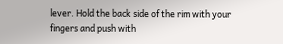lever. Hold the back side of the rim with your fingers and push with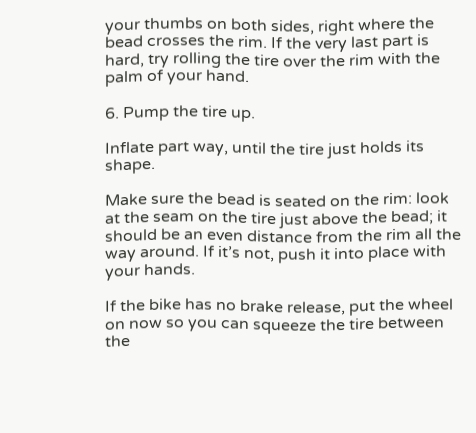your thumbs on both sides, right where the bead crosses the rim. If the very last part is hard, try rolling the tire over the rim with the palm of your hand.

6. Pump the tire up.

Inflate part way, until the tire just holds its shape.

Make sure the bead is seated on the rim: look at the seam on the tire just above the bead; it should be an even distance from the rim all the way around. If it’s not, push it into place with your hands.

If the bike has no brake release, put the wheel on now so you can squeeze the tire between the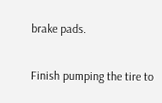brake pads.

Finish pumping the tire to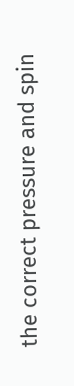the correct pressure and spin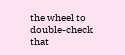the wheel to double-check that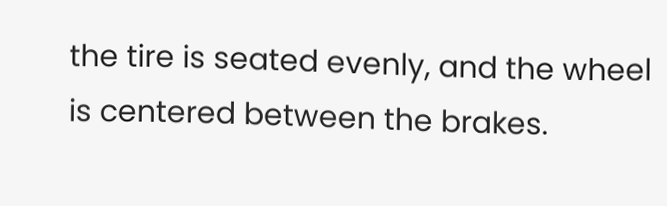the tire is seated evenly, and the wheel is centered between the brakes.